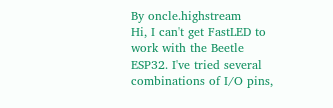By oncle.highstream
Hi, I can't get FastLED to work with the Beetle ESP32. I've tried several combinations of I/O pins,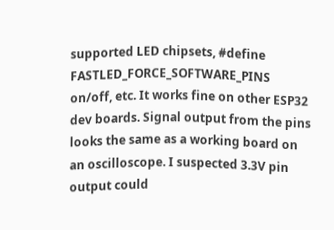supported LED chipsets, #define FASTLED_FORCE_SOFTWARE_PINS on/off, etc. It works fine on other ESP32 dev boards. Signal output from the pins looks the same as a working board on an oscilloscope. I suspected 3.3V pin output could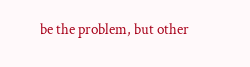be the problem, but other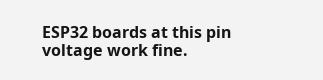ESP32 boards at this pin voltage work fine.